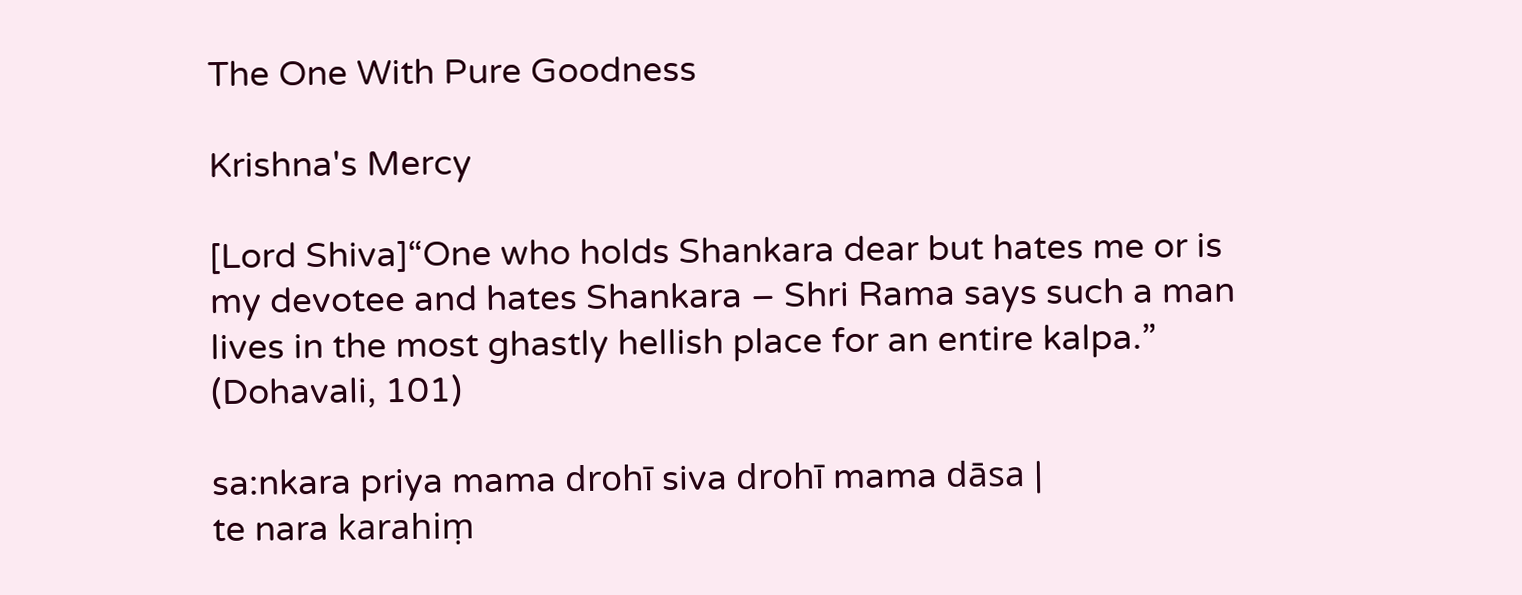The One With Pure Goodness

Krishna's Mercy

[Lord Shiva]“One who holds Shankara dear but hates me or is my devotee and hates Shankara – Shri Rama says such a man lives in the most ghastly hellish place for an entire kalpa.” (Dohavali, 101)

sa:nkara priya mama drohī siva drohī mama dāsa |
te nara karahiṃ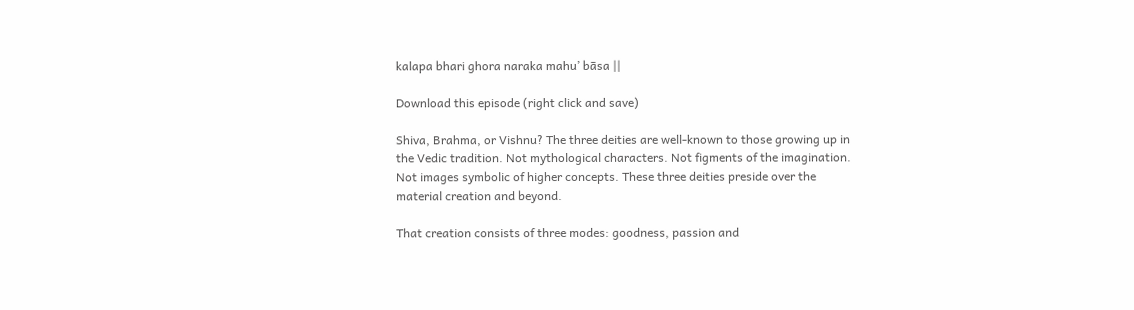kalapa bhari ghora naraka mahu’ bāsa ||

Download this episode (right click and save)

Shiva, Brahma, or Vishnu? The three deities are well-known to those growing up in the Vedic tradition. Not mythological characters. Not figments of the imagination. Not images symbolic of higher concepts. These three deities preside over the material creation and beyond.

That creation consists of three modes: goodness, passion and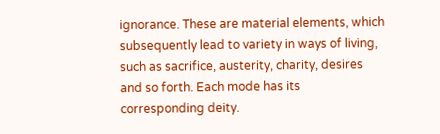ignorance. These are material elements, which subsequently lead to variety in ways of living, such as sacrifice, austerity, charity, desires and so forth. Each mode has its corresponding deity.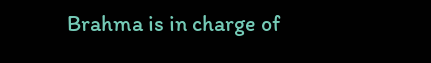Brahma is in charge of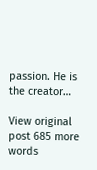passion. He is the creator…

View original post 685 more words